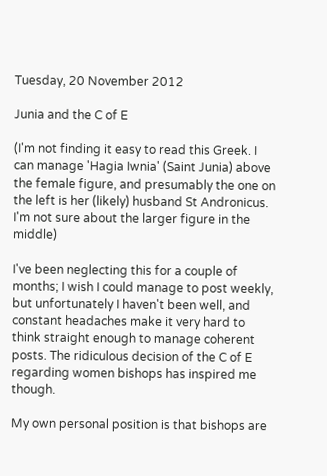Tuesday, 20 November 2012

Junia and the C of E

(I'm not finding it easy to read this Greek. I can manage 'Hagia Iwnia' (Saint Junia) above the female figure, and presumably the one on the left is her (likely) husband St Andronicus. I'm not sure about the larger figure in the middle)

I've been neglecting this for a couple of months; I wish I could manage to post weekly, but unfortunately I haven't been well, and constant headaches make it very hard to think straight enough to manage coherent posts. The ridiculous decision of the C of E regarding women bishops has inspired me though.

My own personal position is that bishops are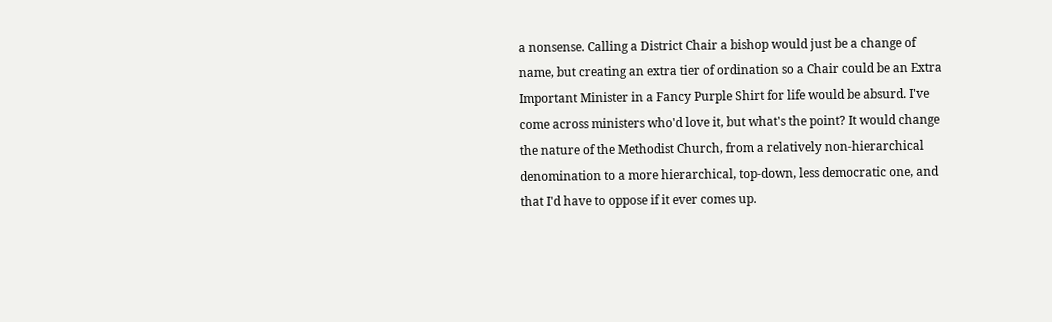a nonsense. Calling a District Chair a bishop would just be a change of name, but creating an extra tier of ordination so a Chair could be an Extra Important Minister in a Fancy Purple Shirt for life would be absurd. I've come across ministers who'd love it, but what's the point? It would change the nature of the Methodist Church, from a relatively non-hierarchical denomination to a more hierarchical, top-down, less democratic one, and that I'd have to oppose if it ever comes up.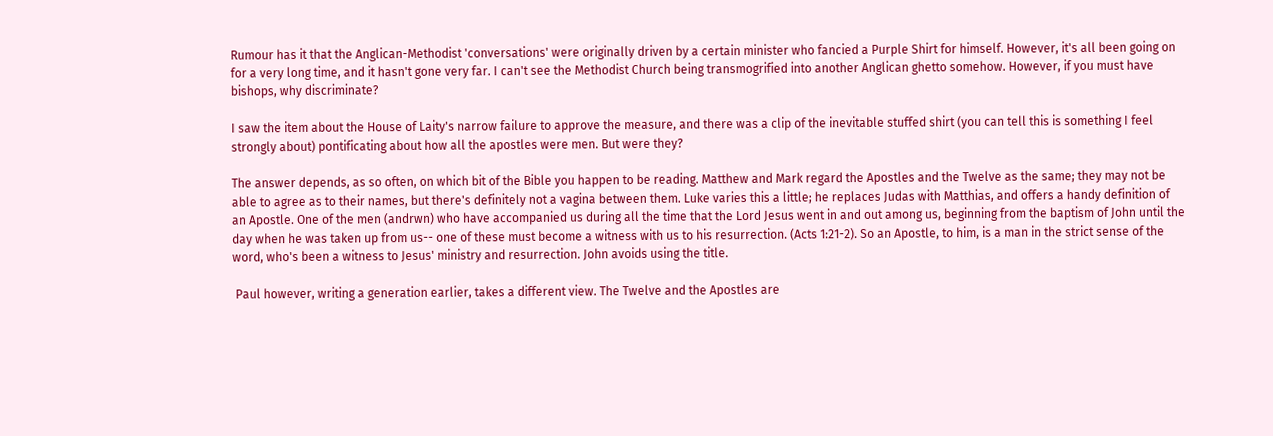Rumour has it that the Anglican-Methodist 'conversations' were originally driven by a certain minister who fancied a Purple Shirt for himself. However, it's all been going on for a very long time, and it hasn't gone very far. I can't see the Methodist Church being transmogrified into another Anglican ghetto somehow. However, if you must have bishops, why discriminate?

I saw the item about the House of Laity's narrow failure to approve the measure, and there was a clip of the inevitable stuffed shirt (you can tell this is something I feel strongly about) pontificating about how all the apostles were men. But were they?

The answer depends, as so often, on which bit of the Bible you happen to be reading. Matthew and Mark regard the Apostles and the Twelve as the same; they may not be able to agree as to their names, but there's definitely not a vagina between them. Luke varies this a little; he replaces Judas with Matthias, and offers a handy definition of an Apostle. One of the men (andrwn) who have accompanied us during all the time that the Lord Jesus went in and out among us, beginning from the baptism of John until the day when he was taken up from us-- one of these must become a witness with us to his resurrection. (Acts 1:21-2). So an Apostle, to him, is a man in the strict sense of the word, who's been a witness to Jesus' ministry and resurrection. John avoids using the title.

 Paul however, writing a generation earlier, takes a different view. The Twelve and the Apostles are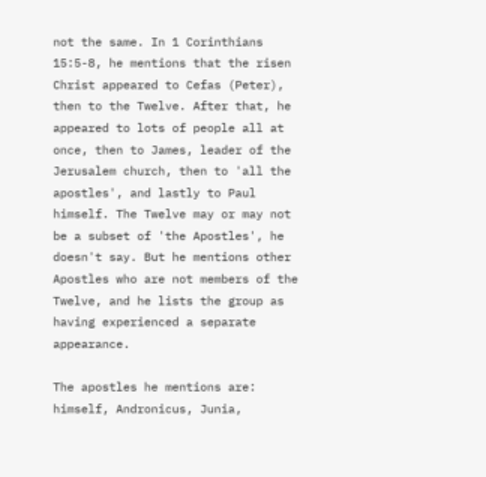not the same. In 1 Corinthians 15:5-8, he mentions that the risen Christ appeared to Cefas (Peter), then to the Twelve. After that, he appeared to lots of people all at once, then to James, leader of the Jerusalem church, then to 'all the apostles', and lastly to Paul himself. The Twelve may or may not be a subset of 'the Apostles', he doesn't say. But he mentions other Apostles who are not members of the Twelve, and he lists the group as having experienced a separate appearance.

The apostles he mentions are: himself, Andronicus, Junia,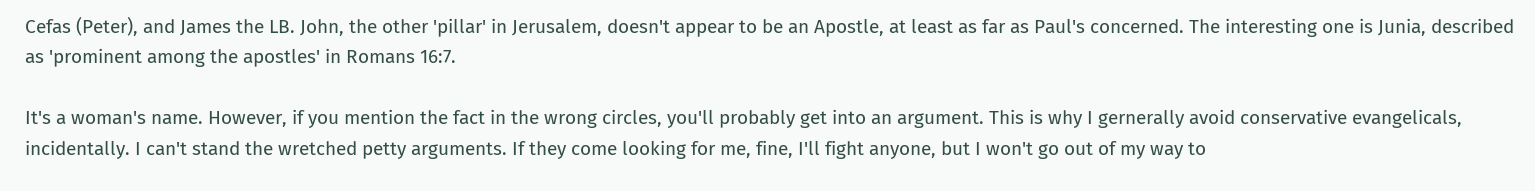Cefas (Peter), and James the LB. John, the other 'pillar' in Jerusalem, doesn't appear to be an Apostle, at least as far as Paul's concerned. The interesting one is Junia, described as 'prominent among the apostles' in Romans 16:7.

It's a woman's name. However, if you mention the fact in the wrong circles, you'll probably get into an argument. This is why I gernerally avoid conservative evangelicals, incidentally. I can't stand the wretched petty arguments. If they come looking for me, fine, I'll fight anyone, but I won't go out of my way to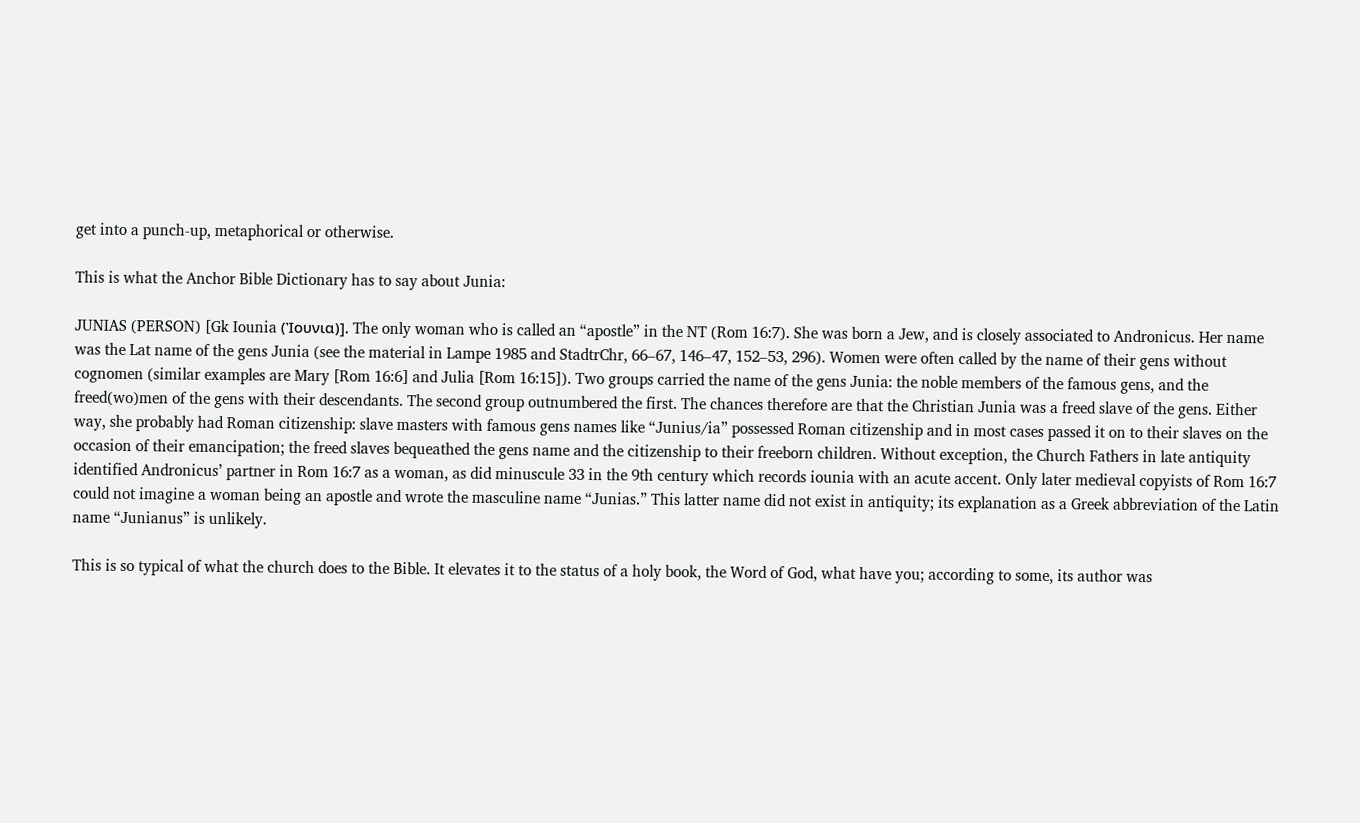get into a punch-up, metaphorical or otherwise.

This is what the Anchor Bible Dictionary has to say about Junia:

JUNIAS (PERSON) [Gk Iounia (Ἰουνια)]. The only woman who is called an “apostle” in the NT (Rom 16:7). She was born a Jew, and is closely associated to Andronicus. Her name was the Lat name of the gens Junia (see the material in Lampe 1985 and StadtrChr, 66–67, 146–47, 152–53, 296). Women were often called by the name of their gens without cognomen (similar examples are Mary [Rom 16:6] and Julia [Rom 16:15]). Two groups carried the name of the gens Junia: the noble members of the famous gens, and the freed(wo)men of the gens with their descendants. The second group outnumbered the first. The chances therefore are that the Christian Junia was a freed slave of the gens. Either way, she probably had Roman citizenship: slave masters with famous gens names like “Junius/ia” possessed Roman citizenship and in most cases passed it on to their slaves on the occasion of their emancipation; the freed slaves bequeathed the gens name and the citizenship to their freeborn children. Without exception, the Church Fathers in late antiquity identified Andronicus’ partner in Rom 16:7 as a woman, as did minuscule 33 in the 9th century which records iounia with an acute accent. Only later medieval copyists of Rom 16:7 could not imagine a woman being an apostle and wrote the masculine name “Junias.” This latter name did not exist in antiquity; its explanation as a Greek abbreviation of the Latin name “Junianus” is unlikely.

This is so typical of what the church does to the Bible. It elevates it to the status of a holy book, the Word of God, what have you; according to some, its author was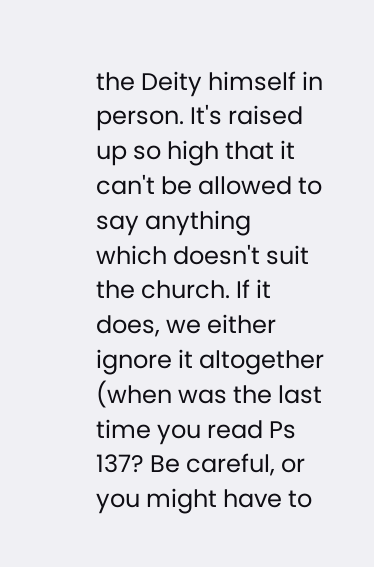the Deity himself in person. It's raised up so high that it can't be allowed to say anything which doesn't suit the church. If it does, we either ignore it altogether (when was the last time you read Ps 137? Be careful, or you might have to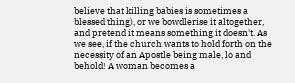believe that killing babies is sometimes a blessed thing), or we bowdlerise it altogether, and pretend it means something it doesn't. As we see, if the church wants to hold forth on the necessity of an Apostle being male, lo and behold! A woman becomes a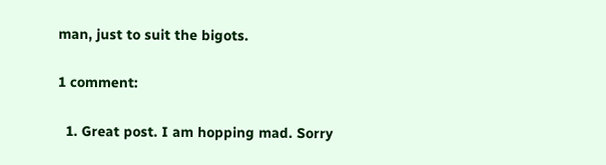man, just to suit the bigots.

1 comment:

  1. Great post. I am hopping mad. Sorry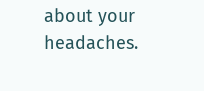about your headaches.